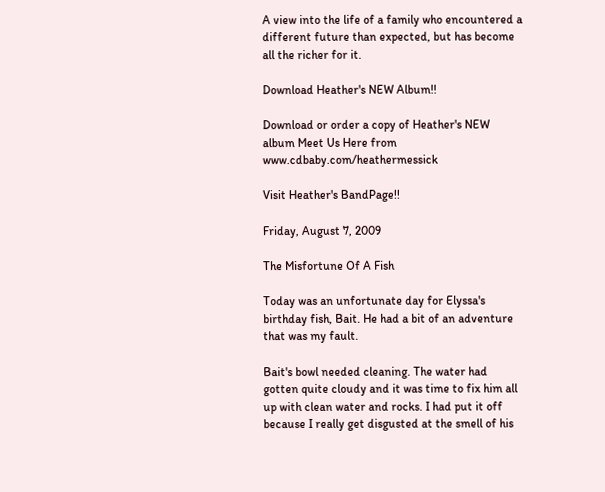A view into the life of a family who encountered a different future than expected, but has become all the richer for it.

Download Heather's NEW Album!!

Download or order a copy of Heather's NEW album Meet Us Here from www.cdbaby.com/heathermessick

Visit Heather's BandPage!!

Friday, August 7, 2009

The Misfortune Of A Fish

Today was an unfortunate day for Elyssa's birthday fish, Bait. He had a bit of an adventure that was my fault.

Bait's bowl needed cleaning. The water had gotten quite cloudy and it was time to fix him all up with clean water and rocks. I had put it off because I really get disgusted at the smell of his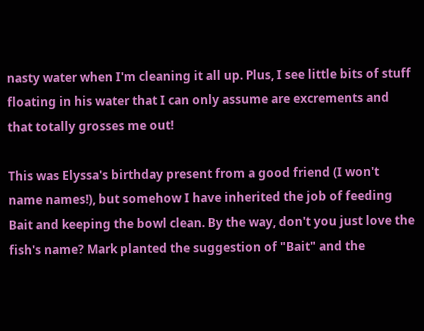nasty water when I'm cleaning it all up. Plus, I see little bits of stuff floating in his water that I can only assume are excrements and that totally grosses me out!

This was Elyssa's birthday present from a good friend (I won't name names!), but somehow I have inherited the job of feeding Bait and keeping the bowl clean. By the way, don't you just love the fish's name? Mark planted the suggestion of "Bait" and the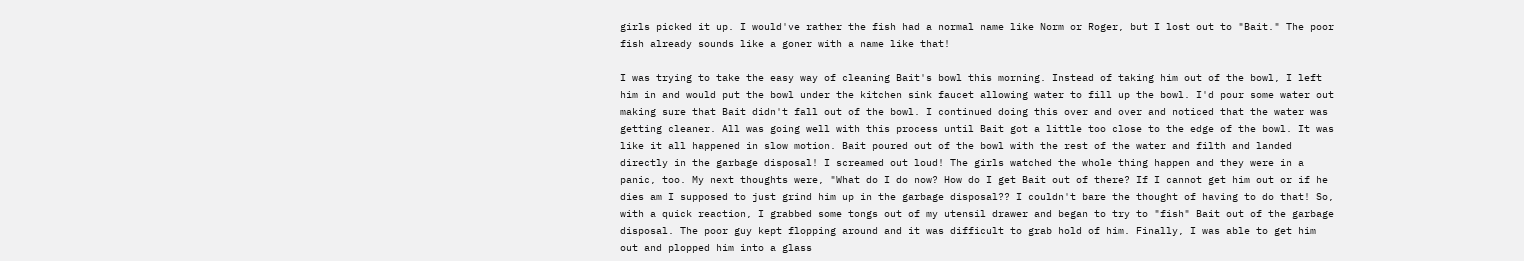girls picked it up. I would've rather the fish had a normal name like Norm or Roger, but I lost out to "Bait." The poor fish already sounds like a goner with a name like that!

I was trying to take the easy way of cleaning Bait's bowl this morning. Instead of taking him out of the bowl, I left him in and would put the bowl under the kitchen sink faucet allowing water to fill up the bowl. I'd pour some water out making sure that Bait didn't fall out of the bowl. I continued doing this over and over and noticed that the water was getting cleaner. All was going well with this process until Bait got a little too close to the edge of the bowl. It was like it all happened in slow motion. Bait poured out of the bowl with the rest of the water and filth and landed directly in the garbage disposal! I screamed out loud! The girls watched the whole thing happen and they were in a panic, too. My next thoughts were, "What do I do now? How do I get Bait out of there? If I cannot get him out or if he dies am I supposed to just grind him up in the garbage disposal?? I couldn't bare the thought of having to do that! So, with a quick reaction, I grabbed some tongs out of my utensil drawer and began to try to "fish" Bait out of the garbage disposal. The poor guy kept flopping around and it was difficult to grab hold of him. Finally, I was able to get him out and plopped him into a glass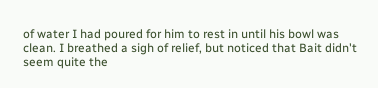of water I had poured for him to rest in until his bowl was clean. I breathed a sigh of relief, but noticed that Bait didn't seem quite the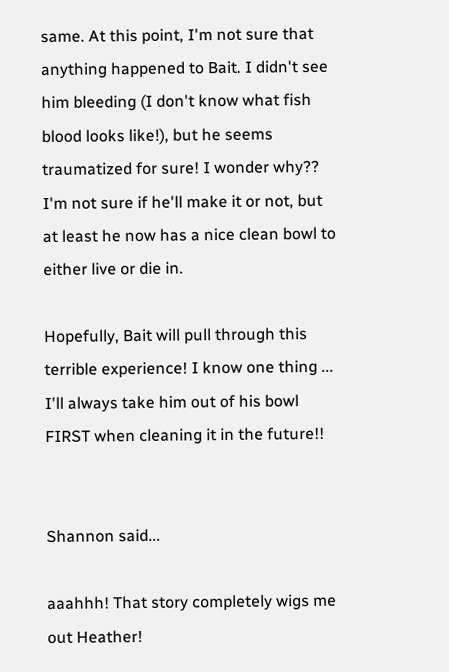same. At this point, I'm not sure that anything happened to Bait. I didn't see him bleeding (I don't know what fish blood looks like!), but he seems traumatized for sure! I wonder why?? I'm not sure if he'll make it or not, but at least he now has a nice clean bowl to either live or die in.

Hopefully, Bait will pull through this terrible experience! I know one thing ... I'll always take him out of his bowl FIRST when cleaning it in the future!!


Shannon said...

aaahhh! That story completely wigs me out Heather!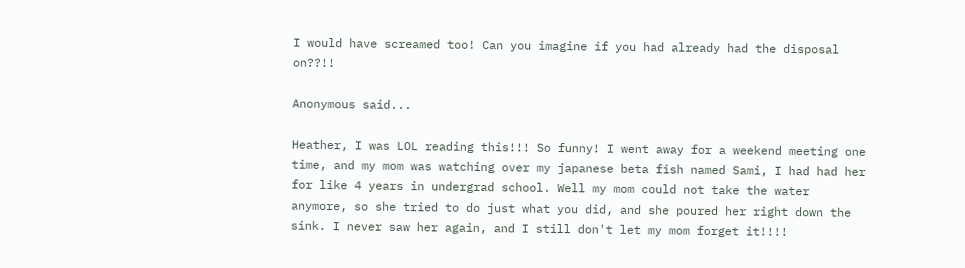I would have screamed too! Can you imagine if you had already had the disposal on??!!

Anonymous said...

Heather, I was LOL reading this!!! So funny! I went away for a weekend meeting one time, and my mom was watching over my japanese beta fish named Sami, I had had her for like 4 years in undergrad school. Well my mom could not take the water anymore, so she tried to do just what you did, and she poured her right down the sink. I never saw her again, and I still don't let my mom forget it!!!!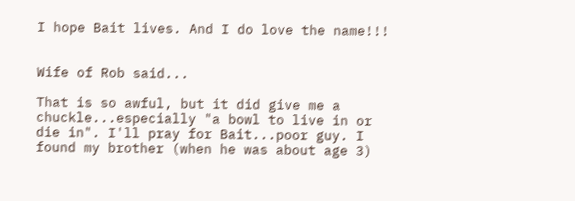I hope Bait lives. And I do love the name!!!


Wife of Rob said...

That is so awful, but it did give me a chuckle...especially "a bowl to live in or die in". I'll pray for Bait...poor guy. I found my brother (when he was about age 3)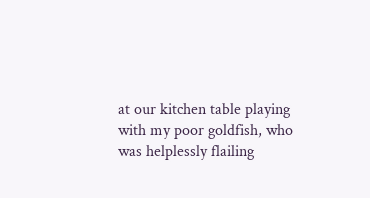at our kitchen table playing with my poor goldfish, who was helplessly flailing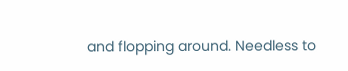and flopping around. Needless to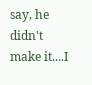say, he didn't make it....I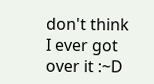don't think I ever got over it :~D